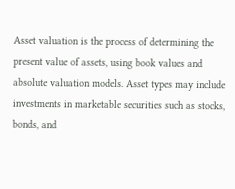Asset valuation is the process of determining the present value of assets, using book values and absolute valuation models. Asset types may include investments in marketable securities such as stocks, bonds, and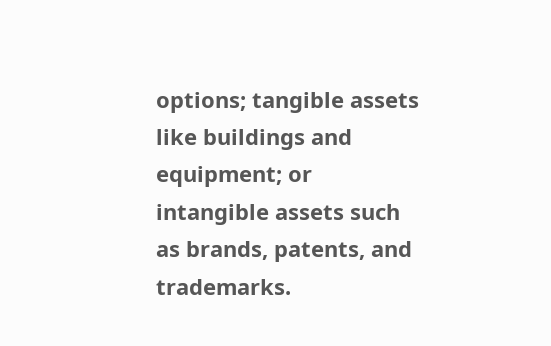options; tangible assets like buildings and equipment; or intangible assets such as brands, patents, and trademarks.